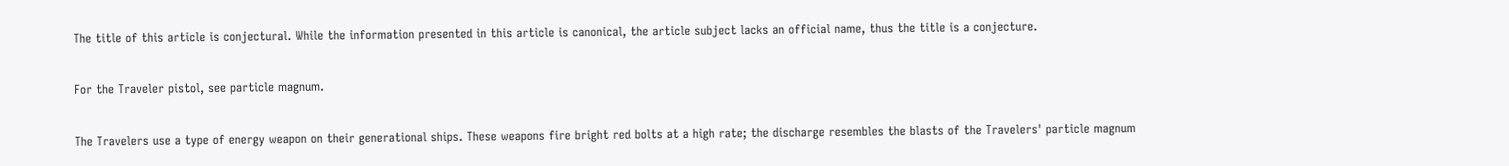The title of this article is conjectural. While the information presented in this article is canonical, the article subject lacks an official name, thus the title is a conjecture.

For the Traveler pistol, see particle magnum.

The Travelers use a type of energy weapon on their generational ships. These weapons fire bright red bolts at a high rate; the discharge resembles the blasts of the Travelers' particle magnum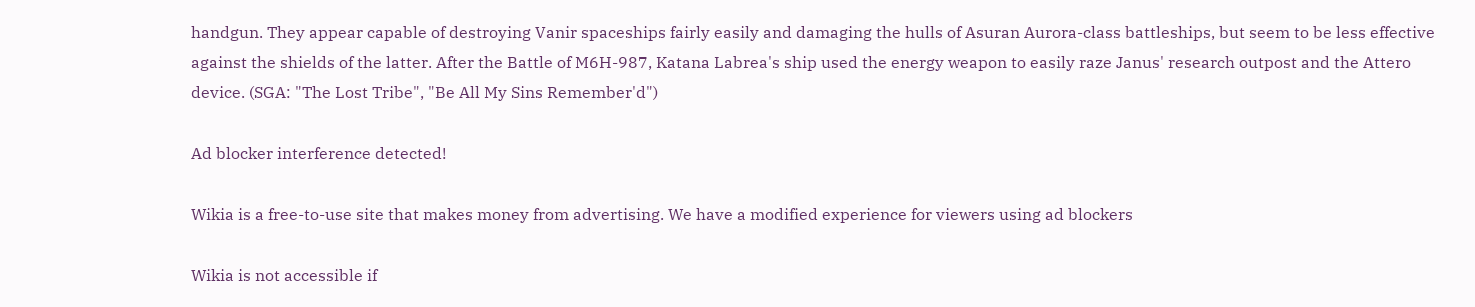handgun. They appear capable of destroying Vanir spaceships fairly easily and damaging the hulls of Asuran Aurora-class battleships, but seem to be less effective against the shields of the latter. After the Battle of M6H-987, Katana Labrea's ship used the energy weapon to easily raze Janus' research outpost and the Attero device. (SGA: "The Lost Tribe", "Be All My Sins Remember'd")

Ad blocker interference detected!

Wikia is a free-to-use site that makes money from advertising. We have a modified experience for viewers using ad blockers

Wikia is not accessible if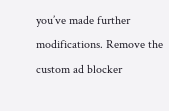you’ve made further modifications. Remove the custom ad blocker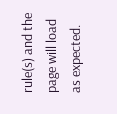rule(s) and the page will load as expected.